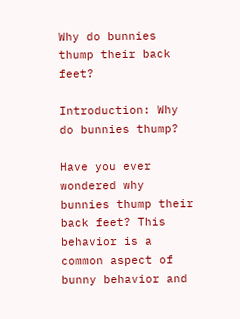Why do bunnies thump their back feet?

Introduction: Why do bunnies thump?

Have you ever wondered why bunnies thump their back feet? This behavior is a common aspect of bunny behavior and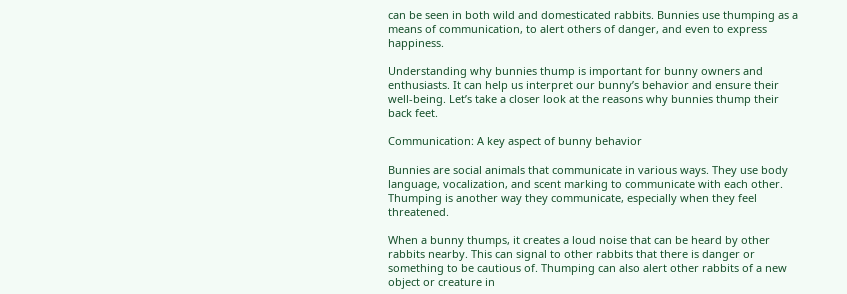can be seen in both wild and domesticated rabbits. Bunnies use thumping as a means of communication, to alert others of danger, and even to express happiness.

Understanding why bunnies thump is important for bunny owners and enthusiasts. It can help us interpret our bunny’s behavior and ensure their well-being. Let’s take a closer look at the reasons why bunnies thump their back feet.

Communication: A key aspect of bunny behavior

Bunnies are social animals that communicate in various ways. They use body language, vocalization, and scent marking to communicate with each other. Thumping is another way they communicate, especially when they feel threatened.

When a bunny thumps, it creates a loud noise that can be heard by other rabbits nearby. This can signal to other rabbits that there is danger or something to be cautious of. Thumping can also alert other rabbits of a new object or creature in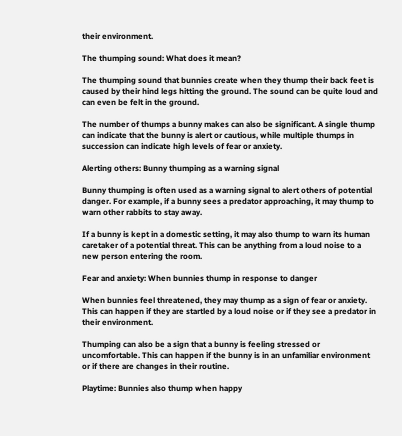their environment.

The thumping sound: What does it mean?

The thumping sound that bunnies create when they thump their back feet is caused by their hind legs hitting the ground. The sound can be quite loud and can even be felt in the ground.

The number of thumps a bunny makes can also be significant. A single thump can indicate that the bunny is alert or cautious, while multiple thumps in succession can indicate high levels of fear or anxiety.

Alerting others: Bunny thumping as a warning signal

Bunny thumping is often used as a warning signal to alert others of potential danger. For example, if a bunny sees a predator approaching, it may thump to warn other rabbits to stay away.

If a bunny is kept in a domestic setting, it may also thump to warn its human caretaker of a potential threat. This can be anything from a loud noise to a new person entering the room.

Fear and anxiety: When bunnies thump in response to danger

When bunnies feel threatened, they may thump as a sign of fear or anxiety. This can happen if they are startled by a loud noise or if they see a predator in their environment.

Thumping can also be a sign that a bunny is feeling stressed or uncomfortable. This can happen if the bunny is in an unfamiliar environment or if there are changes in their routine.

Playtime: Bunnies also thump when happy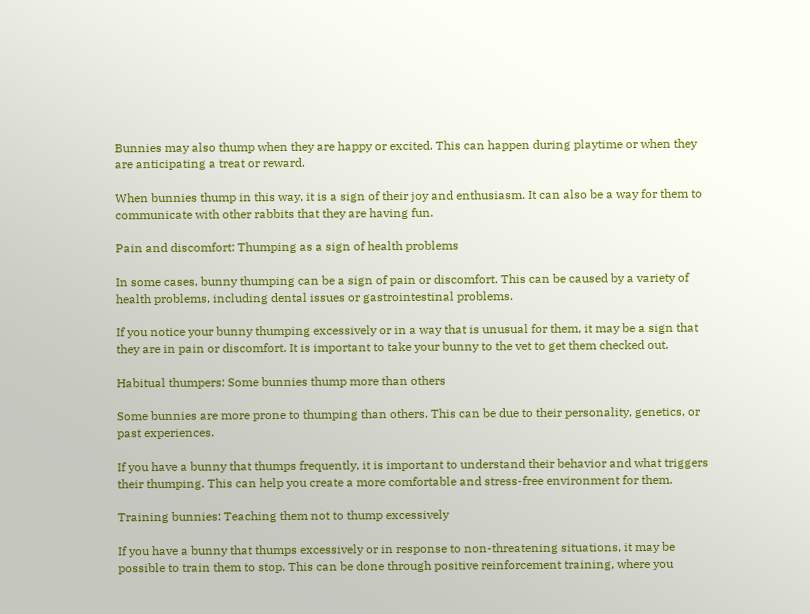Bunnies may also thump when they are happy or excited. This can happen during playtime or when they are anticipating a treat or reward.

When bunnies thump in this way, it is a sign of their joy and enthusiasm. It can also be a way for them to communicate with other rabbits that they are having fun.

Pain and discomfort: Thumping as a sign of health problems

In some cases, bunny thumping can be a sign of pain or discomfort. This can be caused by a variety of health problems, including dental issues or gastrointestinal problems.

If you notice your bunny thumping excessively or in a way that is unusual for them, it may be a sign that they are in pain or discomfort. It is important to take your bunny to the vet to get them checked out.

Habitual thumpers: Some bunnies thump more than others

Some bunnies are more prone to thumping than others. This can be due to their personality, genetics, or past experiences.

If you have a bunny that thumps frequently, it is important to understand their behavior and what triggers their thumping. This can help you create a more comfortable and stress-free environment for them.

Training bunnies: Teaching them not to thump excessively

If you have a bunny that thumps excessively or in response to non-threatening situations, it may be possible to train them to stop. This can be done through positive reinforcement training, where you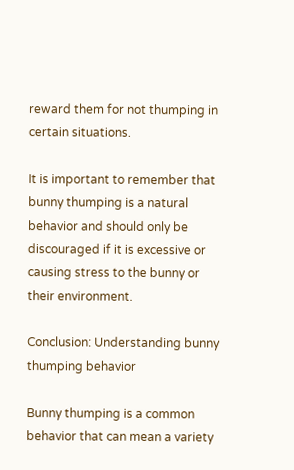reward them for not thumping in certain situations.

It is important to remember that bunny thumping is a natural behavior and should only be discouraged if it is excessive or causing stress to the bunny or their environment.

Conclusion: Understanding bunny thumping behavior

Bunny thumping is a common behavior that can mean a variety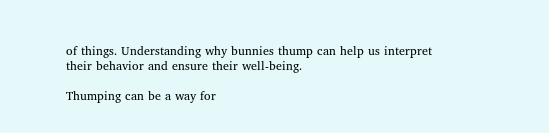of things. Understanding why bunnies thump can help us interpret their behavior and ensure their well-being.

Thumping can be a way for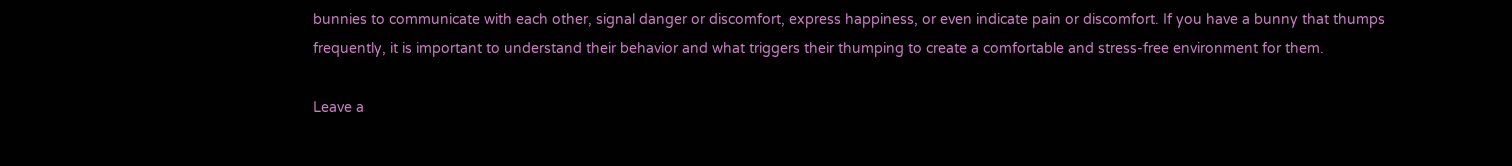bunnies to communicate with each other, signal danger or discomfort, express happiness, or even indicate pain or discomfort. If you have a bunny that thumps frequently, it is important to understand their behavior and what triggers their thumping to create a comfortable and stress-free environment for them.

Leave a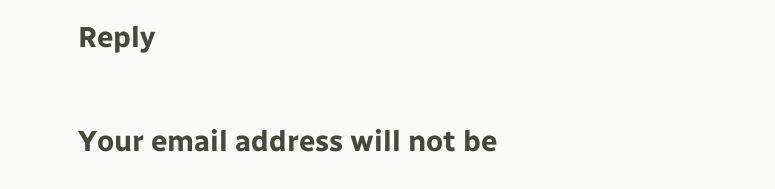Reply


Your email address will not be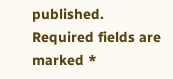published. Required fields are marked *